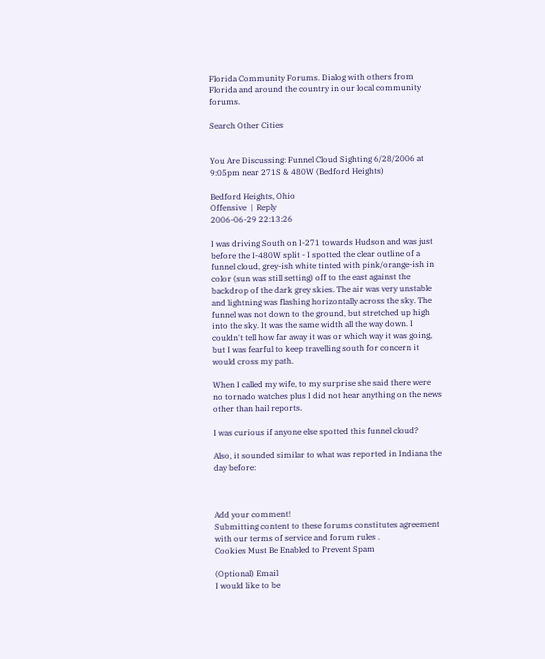Florida Community Forums. Dialog with others from Florida and around the country in our local community forums.

Search Other Cities


You Are Discussing: Funnel Cloud Sighting 6/28/2006 at 9:05pm near 271S & 480W (Bedford Heights)

Bedford Heights, Ohio
Offensive  |  Reply
2006-06-29 22:13:26

I was driving South on I-271 towards Hudson and was just before the I-480W split - I spotted the clear outline of a funnel cloud, grey-ish white tinted with pink/orange-ish in color (sun was still setting) off to the east against the backdrop of the dark grey skies. The air was very unstable and lightning was flashing horizontally across the sky. The funnel was not down to the ground, but stretched up high into the sky. It was the same width all the way down. I couldn't tell how far away it was or which way it was going, but I was fearful to keep travelling south for concern it would cross my path.

When I called my wife, to my surprise she said there were no tornado watches plus I did not hear anything on the news other than hail reports.

I was curious if anyone else spotted this funnel cloud?

Also, it sounded similar to what was reported in Indiana the day before:



Add your comment!
Submitting content to these forums constitutes agreement with our terms of service and forum rules .
Cookies Must Be Enabled to Prevent Spam

(Optional) Email
I would like to be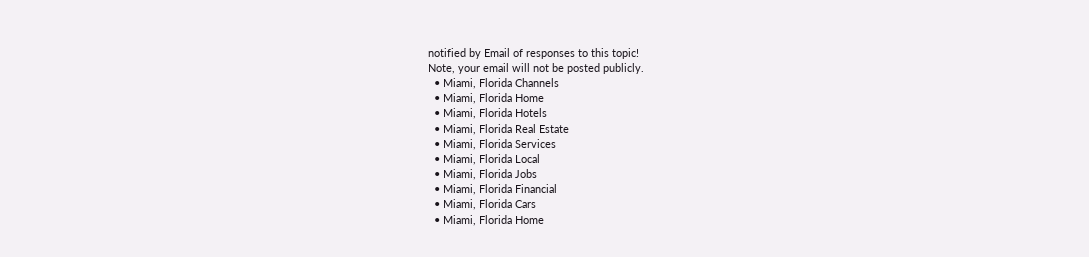notified by Email of responses to this topic!
Note, your email will not be posted publicly.
  • Miami, Florida Channels
  • Miami, Florida Home
  • Miami, Florida Hotels
  • Miami, Florida Real Estate
  • Miami, Florida Services
  • Miami, Florida Local
  • Miami, Florida Jobs
  • Miami, Florida Financial
  • Miami, Florida Cars
  • Miami, Florida Home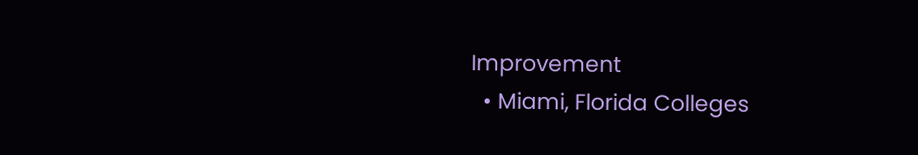Improvement
  • Miami, Florida Colleges